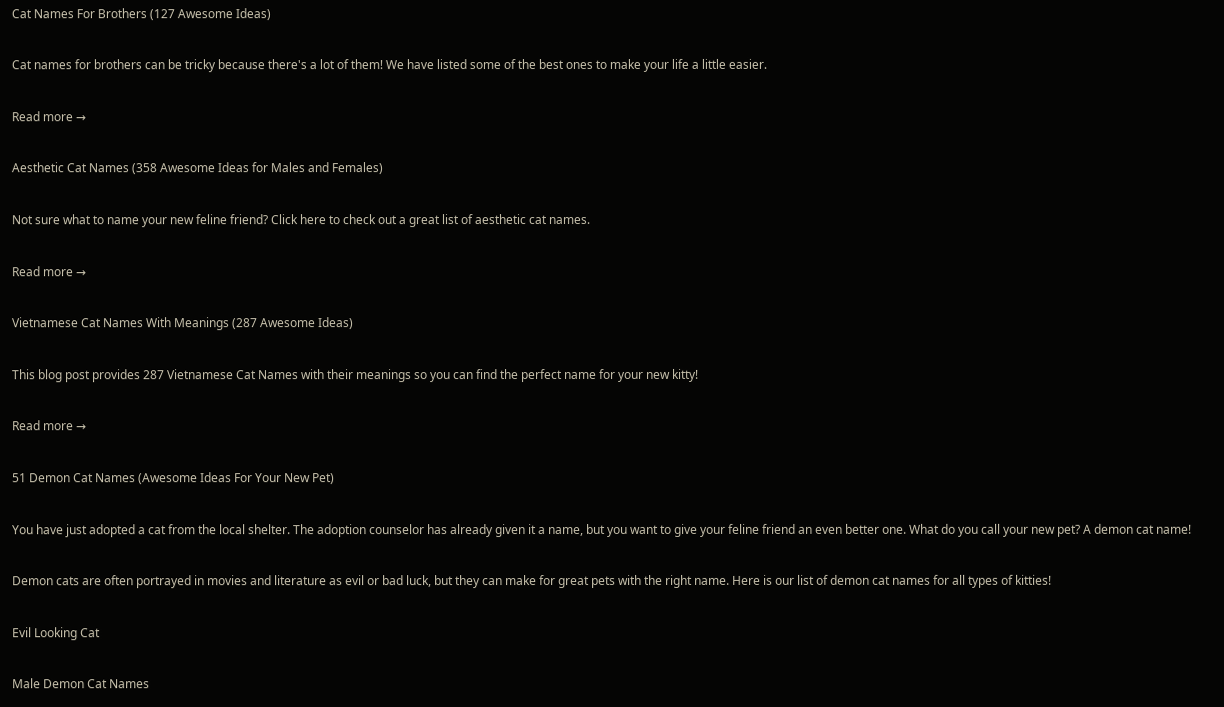Cat Names For Brothers (127 Awesome Ideas)

Cat names for brothers can be tricky because there's a lot of them! We have listed some of the best ones to make your life a little easier.

Read more →

Aesthetic Cat Names (358 Awesome Ideas for Males and Females)

Not sure what to name your new feline friend? Click here to check out a great list of aesthetic cat names.

Read more →

Vietnamese Cat Names With Meanings (287 Awesome Ideas)

This blog post provides 287 Vietnamese Cat Names with their meanings so you can find the perfect name for your new kitty!

Read more →

51 Demon Cat Names (Awesome Ideas For Your New Pet)

You have just adopted a cat from the local shelter. The adoption counselor has already given it a name, but you want to give your feline friend an even better one. What do you call your new pet? A demon cat name!

Demon cats are often portrayed in movies and literature as evil or bad luck, but they can make for great pets with the right name. Here is our list of demon cat names for all types of kitties!

Evil Looking Cat

Male Demon Cat Names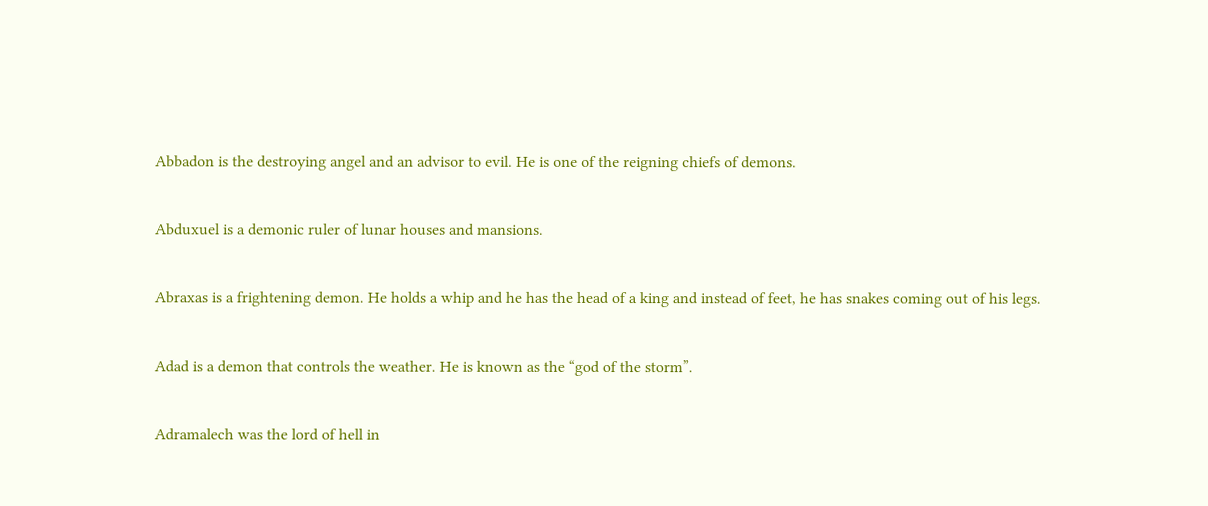Abbadon is the destroying angel and an advisor to evil. He is one of the reigning chiefs of demons.


Abduxuel is a demonic ruler of lunar houses and mansions.


Abraxas is a frightening demon. He holds a whip and he has the head of a king and instead of feet, he has snakes coming out of his legs.


Adad is a demon that controls the weather. He is known as the “god of the storm”.


Adramalech was the lord of hell in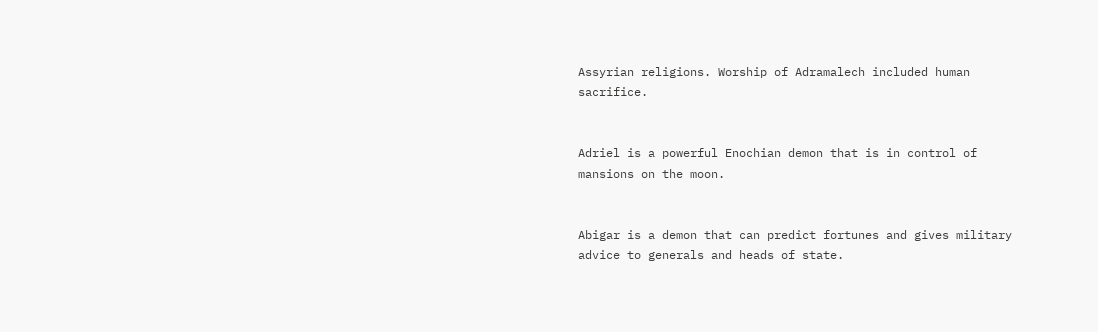Assyrian religions. Worship of Adramalech included human sacrifice.


Adriel is a powerful Enochian demon that is in control of mansions on the moon.


Abigar is a demon that can predict fortunes and gives military advice to generals and heads of state.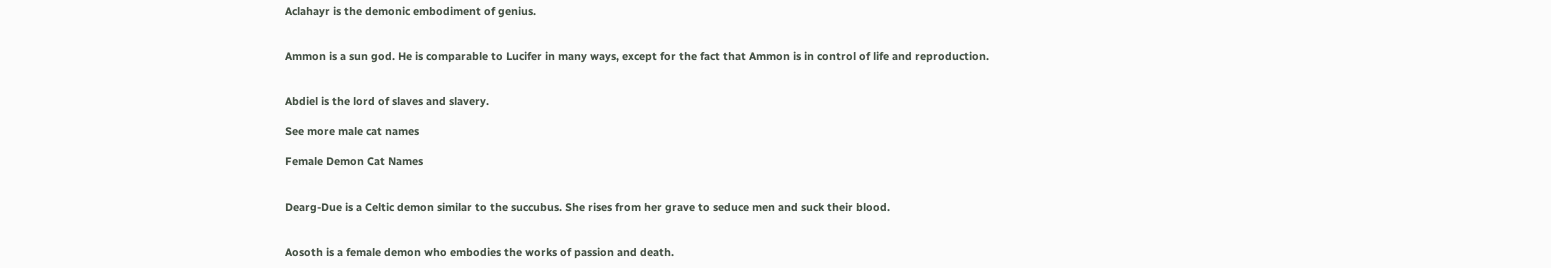Aclahayr is the demonic embodiment of genius.


Ammon is a sun god. He is comparable to Lucifer in many ways, except for the fact that Ammon is in control of life and reproduction.


Abdiel is the lord of slaves and slavery.

See more male cat names

Female Demon Cat Names


Dearg-Due is a Celtic demon similar to the succubus. She rises from her grave to seduce men and suck their blood.


Aosoth is a female demon who embodies the works of passion and death.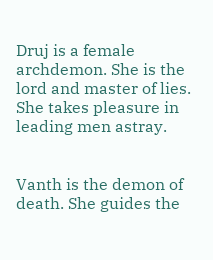Druj is a female archdemon. She is the lord and master of lies. She takes pleasure in leading men astray.


Vanth is the demon of death. She guides the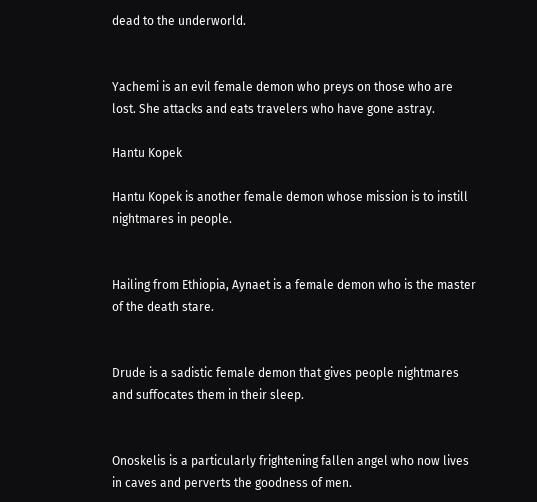dead to the underworld.


Yachemi is an evil female demon who preys on those who are lost. She attacks and eats travelers who have gone astray.

Hantu Kopek

Hantu Kopek is another female demon whose mission is to instill nightmares in people.


Hailing from Ethiopia, Aynaet is a female demon who is the master of the death stare.


Drude is a sadistic female demon that gives people nightmares and suffocates them in their sleep.


Onoskelis is a particularly frightening fallen angel who now lives in caves and perverts the goodness of men.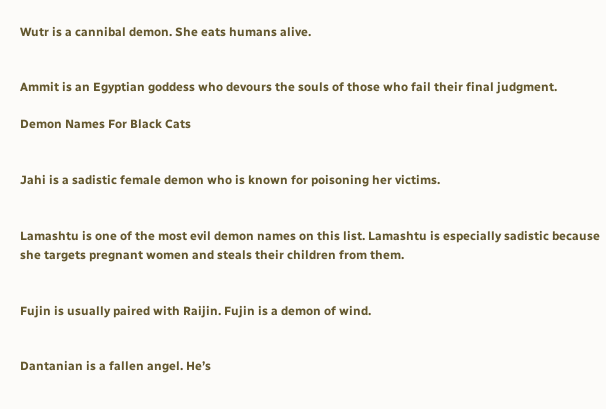Wutr is a cannibal demon. She eats humans alive.


Ammit is an Egyptian goddess who devours the souls of those who fail their final judgment.

Demon Names For Black Cats


Jahi is a sadistic female demon who is known for poisoning her victims.


Lamashtu is one of the most evil demon names on this list. Lamashtu is especially sadistic because she targets pregnant women and steals their children from them.


Fujin is usually paired with Raijin. Fujin is a demon of wind.


Dantanian is a fallen angel. He’s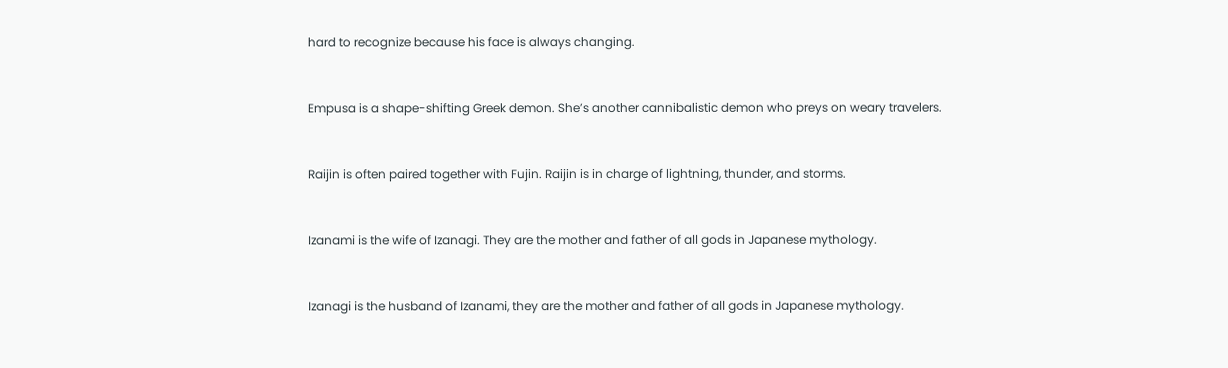hard to recognize because his face is always changing.


Empusa is a shape-shifting Greek demon. She’s another cannibalistic demon who preys on weary travelers.


Raijin is often paired together with Fujin. Raijin is in charge of lightning, thunder, and storms.


Izanami is the wife of Izanagi. They are the mother and father of all gods in Japanese mythology.


Izanagi is the husband of Izanami, they are the mother and father of all gods in Japanese mythology.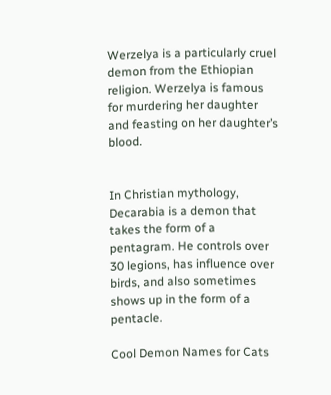Werzelya is a particularly cruel demon from the Ethiopian religion. Werzelya is famous for murdering her daughter and feasting on her daughter’s blood.


In Christian mythology, Decarabia is a demon that takes the form of a pentagram. He controls over 30 legions, has influence over birds, and also sometimes shows up in the form of a pentacle.

Cool Demon Names for Cats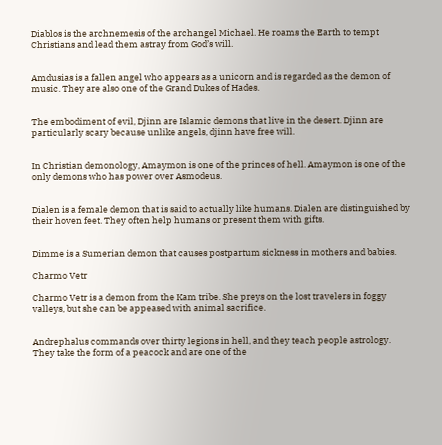Diablos is the archnemesis of the archangel Michael. He roams the Earth to tempt Christians and lead them astray from God’s will.


Amdusias is a fallen angel who appears as a unicorn and is regarded as the demon of music. They are also one of the Grand Dukes of Hades.


The embodiment of evil, Djinn are Islamic demons that live in the desert. Djinn are particularly scary because unlike angels, djinn have free will.


In Christian demonology, Amaymon is one of the princes of hell. Amaymon is one of the only demons who has power over Asmodeus.


Dialen is a female demon that is said to actually like humans. Dialen are distinguished by their hoven feet. They often help humans or present them with gifts.


Dimme is a Sumerian demon that causes postpartum sickness in mothers and babies.

Charmo Vetr

Charmo Vetr is a demon from the Kam tribe. She preys on the lost travelers in foggy valleys, but she can be appeased with animal sacrifice.


Andrephalus commands over thirty legions in hell, and they teach people astrology. They take the form of a peacock and are one of the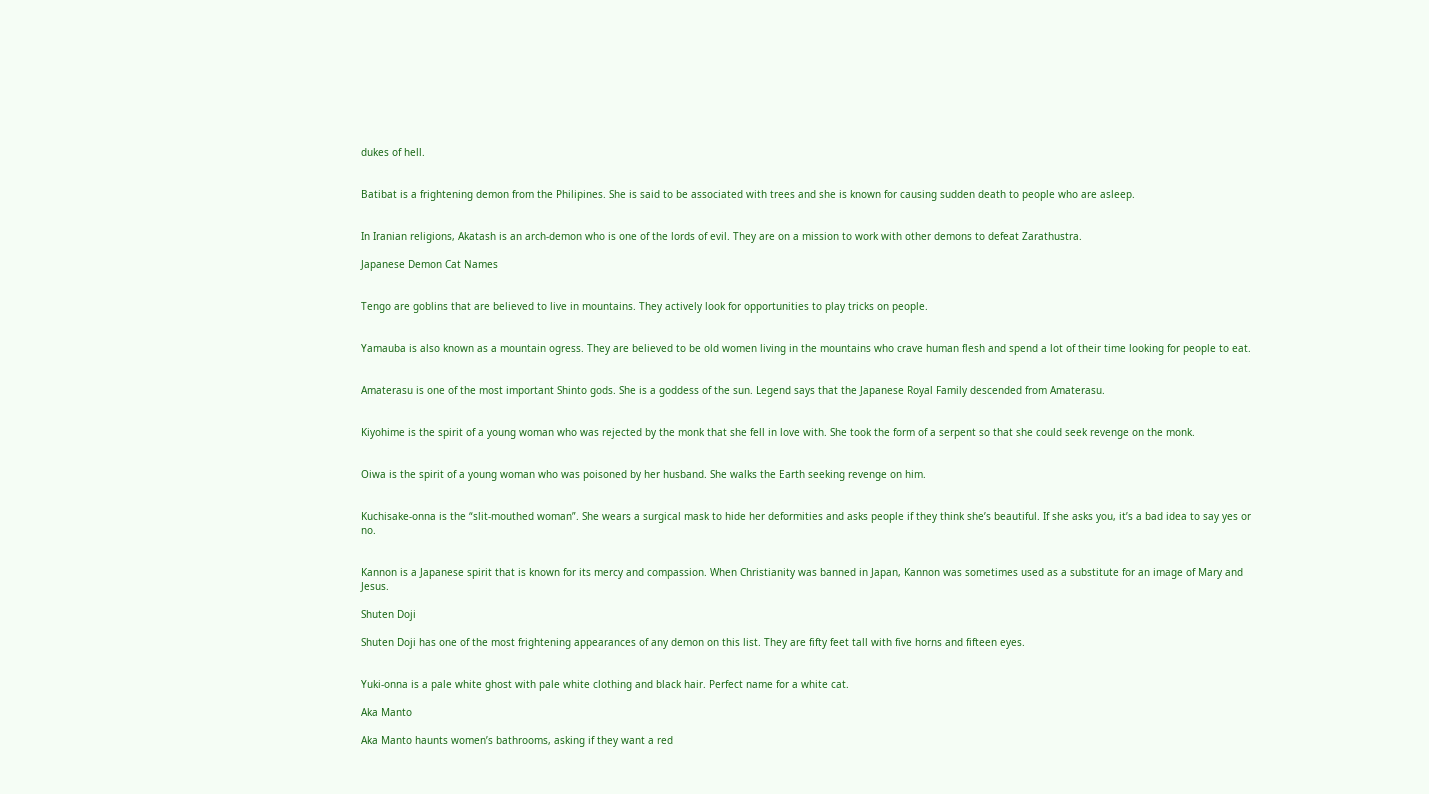dukes of hell.


Batibat is a frightening demon from the Philipines. She is said to be associated with trees and she is known for causing sudden death to people who are asleep.


In Iranian religions, Akatash is an arch-demon who is one of the lords of evil. They are on a mission to work with other demons to defeat Zarathustra.

Japanese Demon Cat Names


Tengo are goblins that are believed to live in mountains. They actively look for opportunities to play tricks on people.


Yamauba is also known as a mountain ogress. They are believed to be old women living in the mountains who crave human flesh and spend a lot of their time looking for people to eat.


Amaterasu is one of the most important Shinto gods. She is a goddess of the sun. Legend says that the Japanese Royal Family descended from Amaterasu.


Kiyohime is the spirit of a young woman who was rejected by the monk that she fell in love with. She took the form of a serpent so that she could seek revenge on the monk.


Oiwa is the spirit of a young woman who was poisoned by her husband. She walks the Earth seeking revenge on him.


Kuchisake-onna is the “slit-mouthed woman”. She wears a surgical mask to hide her deformities and asks people if they think she’s beautiful. If she asks you, it’s a bad idea to say yes or no.


Kannon is a Japanese spirit that is known for its mercy and compassion. When Christianity was banned in Japan, Kannon was sometimes used as a substitute for an image of Mary and Jesus.

Shuten Doji

Shuten Doji has one of the most frightening appearances of any demon on this list. They are fifty feet tall with five horns and fifteen eyes.


Yuki-onna is a pale white ghost with pale white clothing and black hair. Perfect name for a white cat.

Aka Manto

Aka Manto haunts women’s bathrooms, asking if they want a red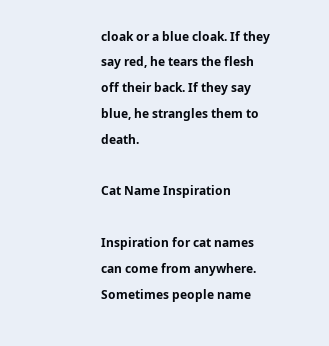cloak or a blue cloak. If they say red, he tears the flesh off their back. If they say blue, he strangles them to death.

Cat Name Inspiration

Inspiration for cat names can come from anywhere. Sometimes people name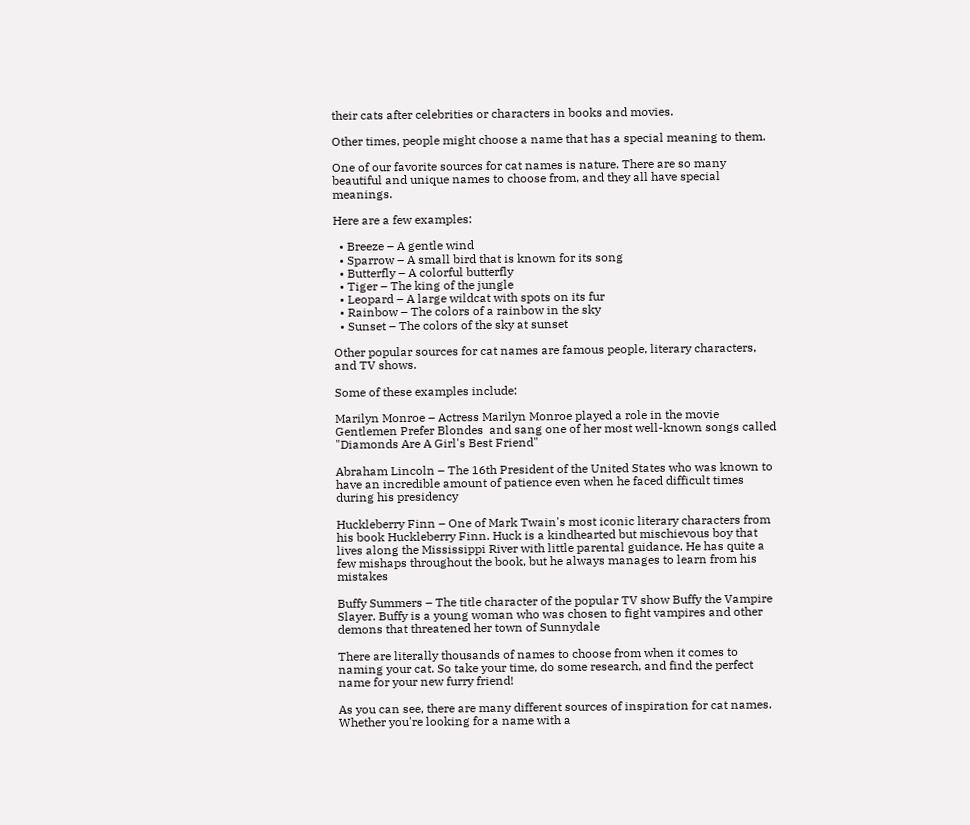their cats after celebrities or characters in books and movies.

Other times, people might choose a name that has a special meaning to them.

One of our favorite sources for cat names is nature. There are so many beautiful and unique names to choose from, and they all have special meanings.

Here are a few examples:

  • Breeze – A gentle wind
  • Sparrow – A small bird that is known for its song
  • Butterfly – A colorful butterfly
  • Tiger – The king of the jungle
  • Leopard – A large wildcat with spots on its fur
  • Rainbow – The colors of a rainbow in the sky
  • Sunset – The colors of the sky at sunset

Other popular sources for cat names are famous people, literary characters, and TV shows.

Some of these examples include:

Marilyn Monroe – Actress Marilyn Monroe played a role in the movie Gentlemen Prefer Blondes  and sang one of her most well-known songs called "Diamonds Are A Girl's Best Friend"

Abraham Lincoln – The 16th President of the United States who was known to have an incredible amount of patience even when he faced difficult times during his presidency

Huckleberry Finn – One of Mark Twain's most iconic literary characters from his book Huckleberry Finn. Huck is a kindhearted but mischievous boy that lives along the Mississippi River with little parental guidance. He has quite a few mishaps throughout the book, but he always manages to learn from his mistakes

Buffy Summers – The title character of the popular TV show Buffy the Vampire Slayer. Buffy is a young woman who was chosen to fight vampires and other demons that threatened her town of Sunnydale

There are literally thousands of names to choose from when it comes to naming your cat. So take your time, do some research, and find the perfect name for your new furry friend!

As you can see, there are many different sources of inspiration for cat names. Whether you're looking for a name with a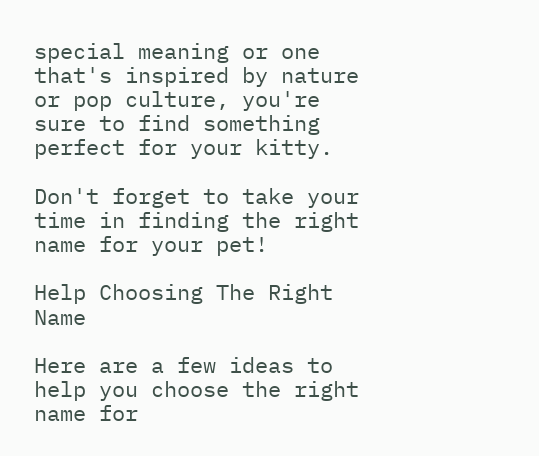special meaning or one that's inspired by nature or pop culture, you're sure to find something perfect for your kitty.

Don't forget to take your time in finding the right name for your pet!

Help Choosing The Right Name

Here are a few ideas to help you choose the right name for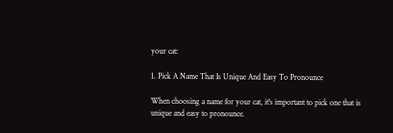your cat:

1. Pick A Name That Is Unique And Easy To Pronounce

When choosing a name for your cat, it's important to pick one that is unique and easy to pronounce.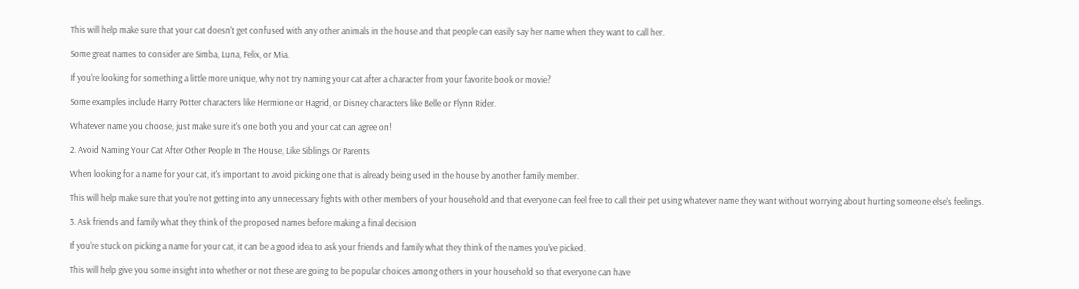This will help make sure that your cat doesn't get confused with any other animals in the house and that people can easily say her name when they want to call her.

Some great names to consider are Simba, Luna, Felix, or Mia.

If you're looking for something a little more unique, why not try naming your cat after a character from your favorite book or movie?

Some examples include Harry Potter characters like Hermione or Hagrid, or Disney characters like Belle or Flynn Rider.

Whatever name you choose, just make sure it's one both you and your cat can agree on!

2. Avoid Naming Your Cat After Other People In The House, Like Siblings Or Parents

When looking for a name for your cat, it's important to avoid picking one that is already being used in the house by another family member.

This will help make sure that you're not getting into any unnecessary fights with other members of your household and that everyone can feel free to call their pet using whatever name they want without worrying about hurting someone else's feelings.

3. Ask friends and family what they think of the proposed names before making a final decision

If you're stuck on picking a name for your cat, it can be a good idea to ask your friends and family what they think of the names you've picked.

This will help give you some insight into whether or not these are going to be popular choices among others in your household so that everyone can have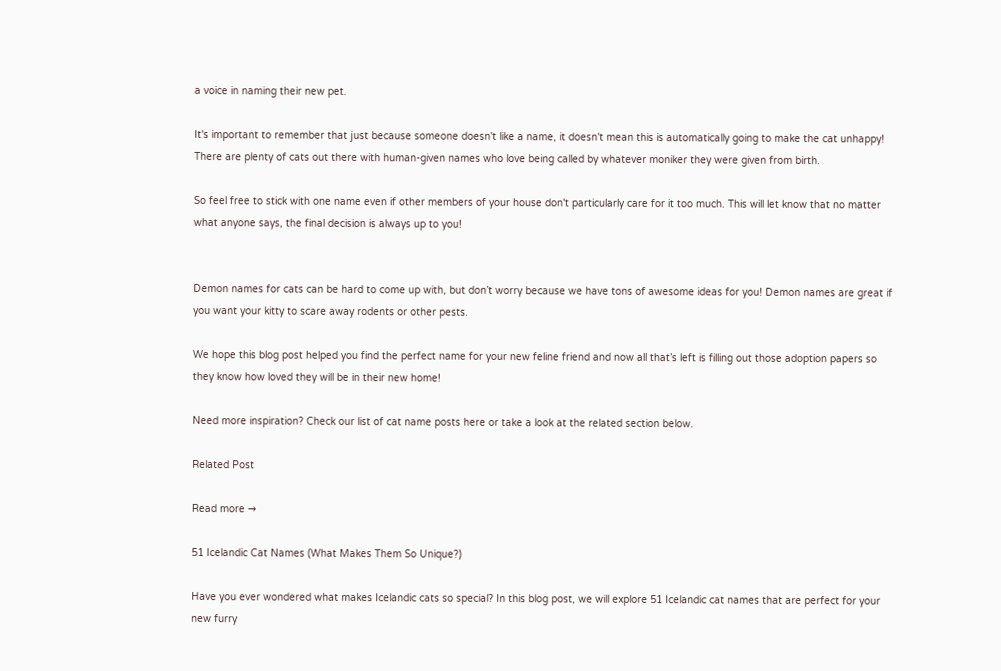a voice in naming their new pet.

It's important to remember that just because someone doesn't like a name, it doesn't mean this is automatically going to make the cat unhappy! There are plenty of cats out there with human-given names who love being called by whatever moniker they were given from birth.

So feel free to stick with one name even if other members of your house don't particularly care for it too much. This will let know that no matter what anyone says, the final decision is always up to you!


Demon names for cats can be hard to come up with, but don’t worry because we have tons of awesome ideas for you! Demon names are great if you want your kitty to scare away rodents or other pests.

We hope this blog post helped you find the perfect name for your new feline friend and now all that’s left is filling out those adoption papers so they know how loved they will be in their new home!

Need more inspiration? Check our list of cat name posts here or take a look at the related section below.

Related Post

Read more →

51 Icelandic Cat Names (What Makes Them So Unique?)

Have you ever wondered what makes Icelandic cats so special? In this blog post, we will explore 51 Icelandic cat names that are perfect for your new furry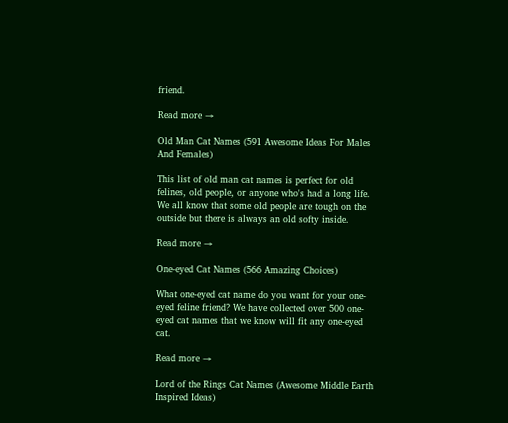friend.

Read more →

Old Man Cat Names (591 Awesome Ideas For Males And Females)

This list of old man cat names is perfect for old felines, old people, or anyone who's had a long life. We all know that some old people are tough on the outside but there is always an old softy inside.

Read more →

One-eyed Cat Names (566 Amazing Choices)

What one-eyed cat name do you want for your one-eyed feline friend? We have collected over 500 one-eyed cat names that we know will fit any one-eyed cat.

Read more →

Lord of the Rings Cat Names (Awesome Middle Earth Inspired Ideas)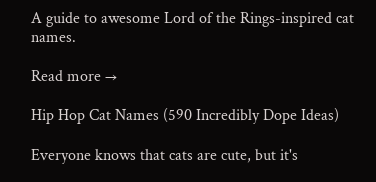A guide to awesome Lord of the Rings-inspired cat names.

Read more →

Hip Hop Cat Names (590 Incredibly Dope Ideas)

Everyone knows that cats are cute, but it's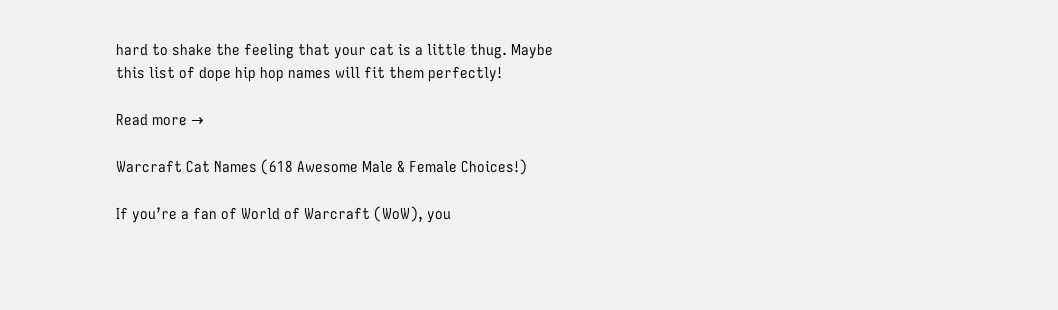hard to shake the feeling that your cat is a little thug. Maybe this list of dope hip hop names will fit them perfectly!

Read more →

Warcraft Cat Names (618 Awesome Male & Female Choices!)

If you’re a fan of World of Warcraft (WoW), you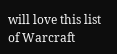will love this list of Warcraft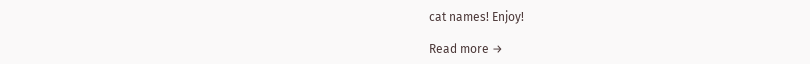cat names! Enjoy!

Read more →